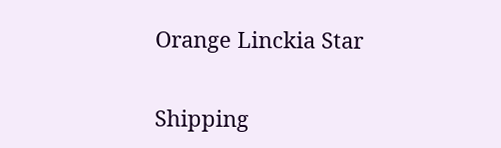Orange Linckia Star

Shipping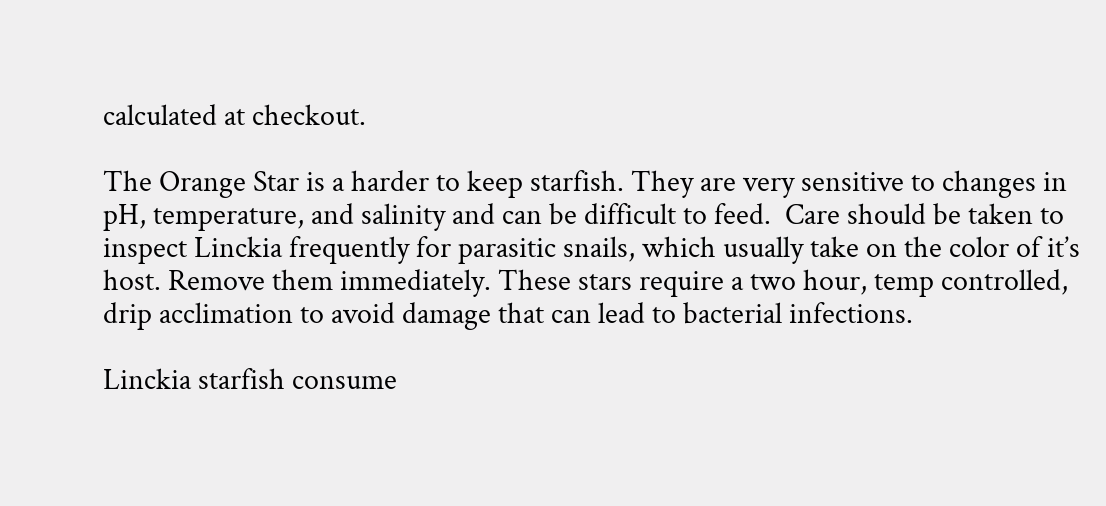calculated at checkout.

The Orange Star is a harder to keep starfish. They are very sensitive to changes in pH, temperature, and salinity and can be difficult to feed.  Care should be taken to inspect Linckia frequently for parasitic snails, which usually take on the color of it’s host. Remove them immediately. These stars require a two hour, temp controlled, drip acclimation to avoid damage that can lead to bacterial infections.

Linckia starfish consume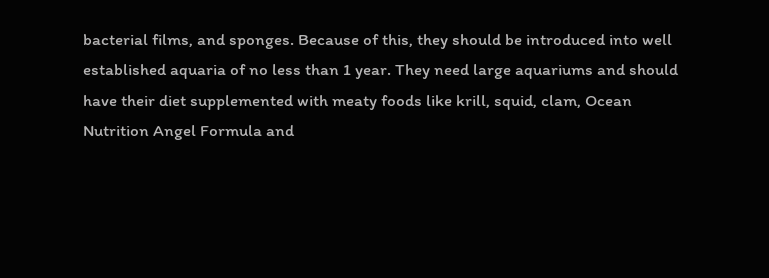bacterial films, and sponges. Because of this, they should be introduced into well established aquaria of no less than 1 year. They need large aquariums and should have their diet supplemented with meaty foods like krill, squid, clam, Ocean Nutrition Angel Formula and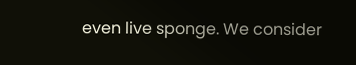even live sponge. We consider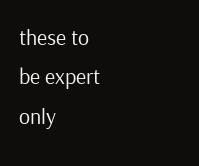these to be expert only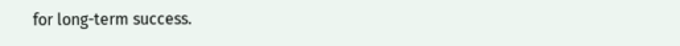for long-term success.